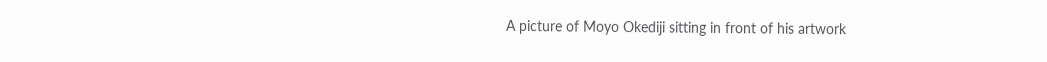A picture of Moyo Okediji sitting in front of his artwork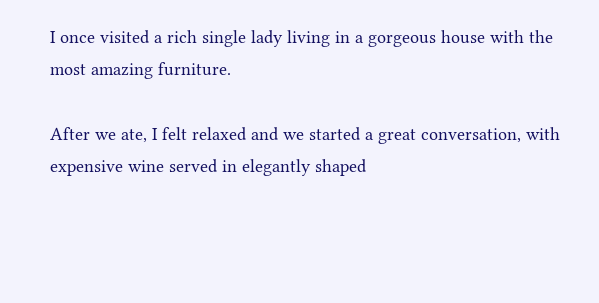I once visited a rich single lady living in a gorgeous house with the most amazing furniture.

After we ate, I felt relaxed and we started a great conversation, with expensive wine served in elegantly shaped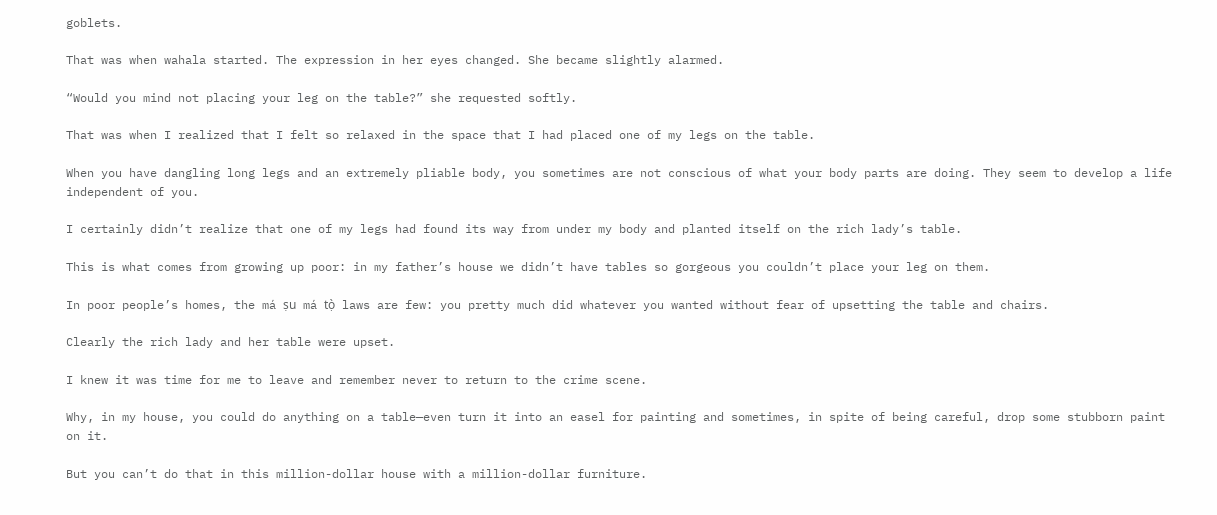goblets.

That was when wahala started. The expression in her eyes changed. She became slightly alarmed.

“Would you mind not placing your leg on the table?” she requested softly.

That was when I realized that I felt so relaxed in the space that I had placed one of my legs on the table.

When you have dangling long legs and an extremely pliable body, you sometimes are not conscious of what your body parts are doing. They seem to develop a life independent of you.

I certainly didn’t realize that one of my legs had found its way from under my body and planted itself on the rich lady’s table.

This is what comes from growing up poor: in my father’s house we didn’t have tables so gorgeous you couldn’t place your leg on them.

In poor people’s homes, the má ṣu má tọ̀ laws are few: you pretty much did whatever you wanted without fear of upsetting the table and chairs.

Clearly the rich lady and her table were upset.

I knew it was time for me to leave and remember never to return to the crime scene.

Why, in my house, you could do anything on a table—even turn it into an easel for painting and sometimes, in spite of being careful, drop some stubborn paint on it.

But you can’t do that in this million-dollar house with a million-dollar furniture.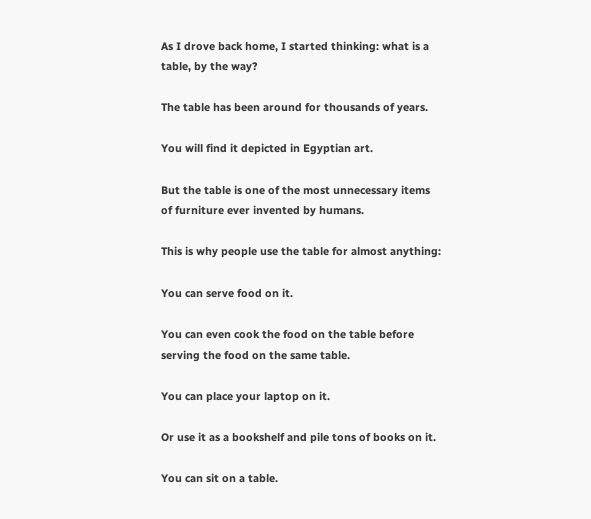As I drove back home, I started thinking: what is a table, by the way?

The table has been around for thousands of years.

You will find it depicted in Egyptian art.

But the table is one of the most unnecessary items of furniture ever invented by humans.

This is why people use the table for almost anything:

You can serve food on it.

You can even cook the food on the table before serving the food on the same table.

You can place your laptop on it.

Or use it as a bookshelf and pile tons of books on it.

You can sit on a table.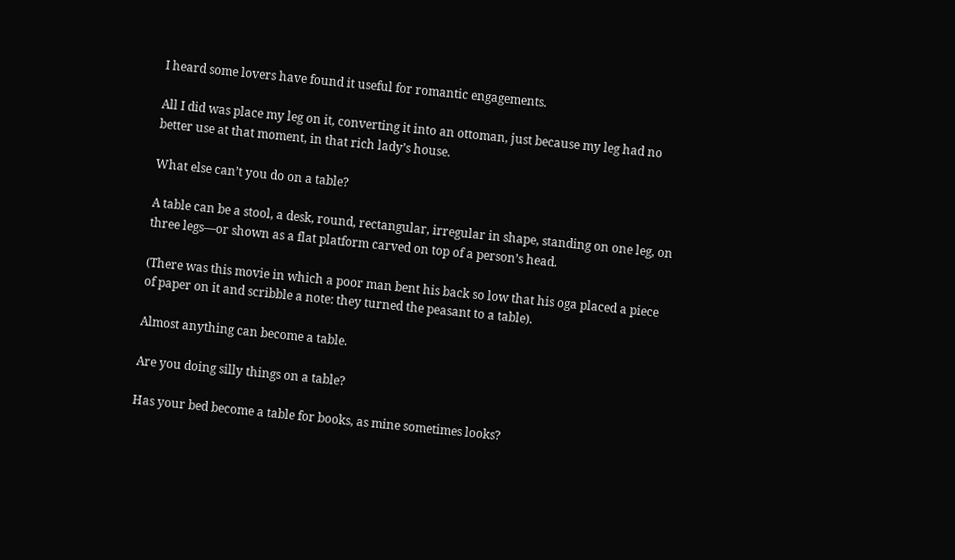I heard some lovers have found it useful for romantic engagements.

All I did was place my leg on it, converting it into an ottoman, just because my leg had no better use at that moment, in that rich lady’s house.

What else can’t you do on a table?

A table can be a stool, a desk, round, rectangular, irregular in shape, standing on one leg, on three legs—or shown as a flat platform carved on top of a person’s head.

(There was this movie in which a poor man bent his back so low that his oga placed a piece of paper on it and scribble a note: they turned the peasant to a table).

Almost anything can become a table.

Are you doing silly things on a table?

Has your bed become a table for books, as mine sometimes looks?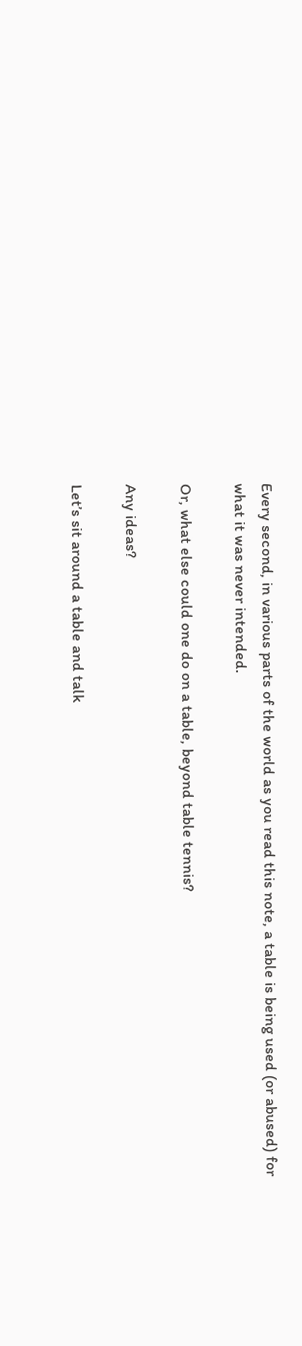Every second, in various parts of the world as you read this note, a table is being used (or abused) for what it was never intended.

Or, what else could one do on a table, beyond table tennis?

Any ideas?

Let’s sit around a table and talk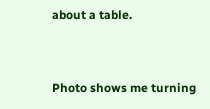about a table.


Photo shows me turning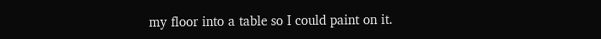my floor into a table so I could paint on it.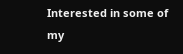Interested in some of my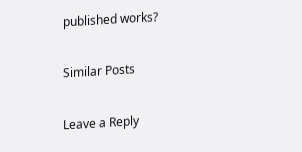published works?

Similar Posts

Leave a Reply